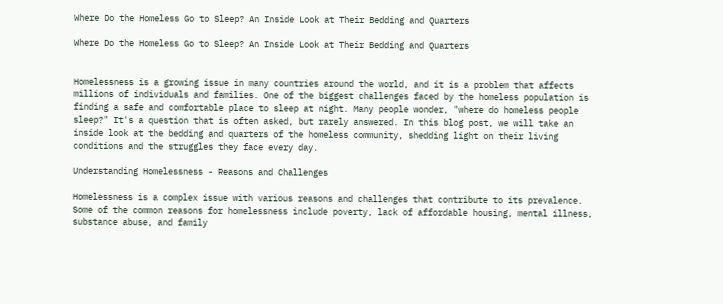Where Do the Homeless Go to Sleep? An Inside Look at Their Bedding and Quarters

Where Do the Homeless Go to Sleep? An Inside Look at Their Bedding and Quarters


Homelessness is a growing issue in many countries around the world, and it is a problem that affects millions of individuals and families. One of the biggest challenges faced by the homeless population is finding a safe and comfortable place to sleep at night. Many people wonder, "where do homeless people sleep?" It's a question that is often asked, but rarely answered. In this blog post, we will take an inside look at the bedding and quarters of the homeless community, shedding light on their living conditions and the struggles they face every day.

Understanding Homelessness - Reasons and Challenges

Homelessness is a complex issue with various reasons and challenges that contribute to its prevalence. Some of the common reasons for homelessness include poverty, lack of affordable housing, mental illness, substance abuse, and family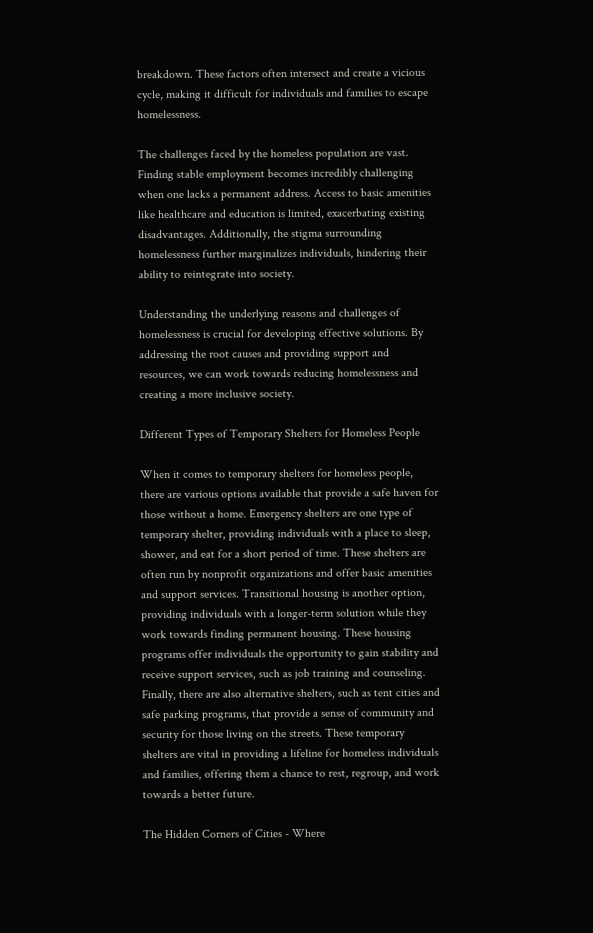breakdown. These factors often intersect and create a vicious cycle, making it difficult for individuals and families to escape homelessness.

The challenges faced by the homeless population are vast. Finding stable employment becomes incredibly challenging when one lacks a permanent address. Access to basic amenities like healthcare and education is limited, exacerbating existing disadvantages. Additionally, the stigma surrounding homelessness further marginalizes individuals, hindering their ability to reintegrate into society.

Understanding the underlying reasons and challenges of homelessness is crucial for developing effective solutions. By addressing the root causes and providing support and resources, we can work towards reducing homelessness and creating a more inclusive society.

Different Types of Temporary Shelters for Homeless People

When it comes to temporary shelters for homeless people, there are various options available that provide a safe haven for those without a home. Emergency shelters are one type of temporary shelter, providing individuals with a place to sleep, shower, and eat for a short period of time. These shelters are often run by nonprofit organizations and offer basic amenities and support services. Transitional housing is another option, providing individuals with a longer-term solution while they work towards finding permanent housing. These housing programs offer individuals the opportunity to gain stability and receive support services, such as job training and counseling. Finally, there are also alternative shelters, such as tent cities and safe parking programs, that provide a sense of community and security for those living on the streets. These temporary shelters are vital in providing a lifeline for homeless individuals and families, offering them a chance to rest, regroup, and work towards a better future.

The Hidden Corners of Cities - Where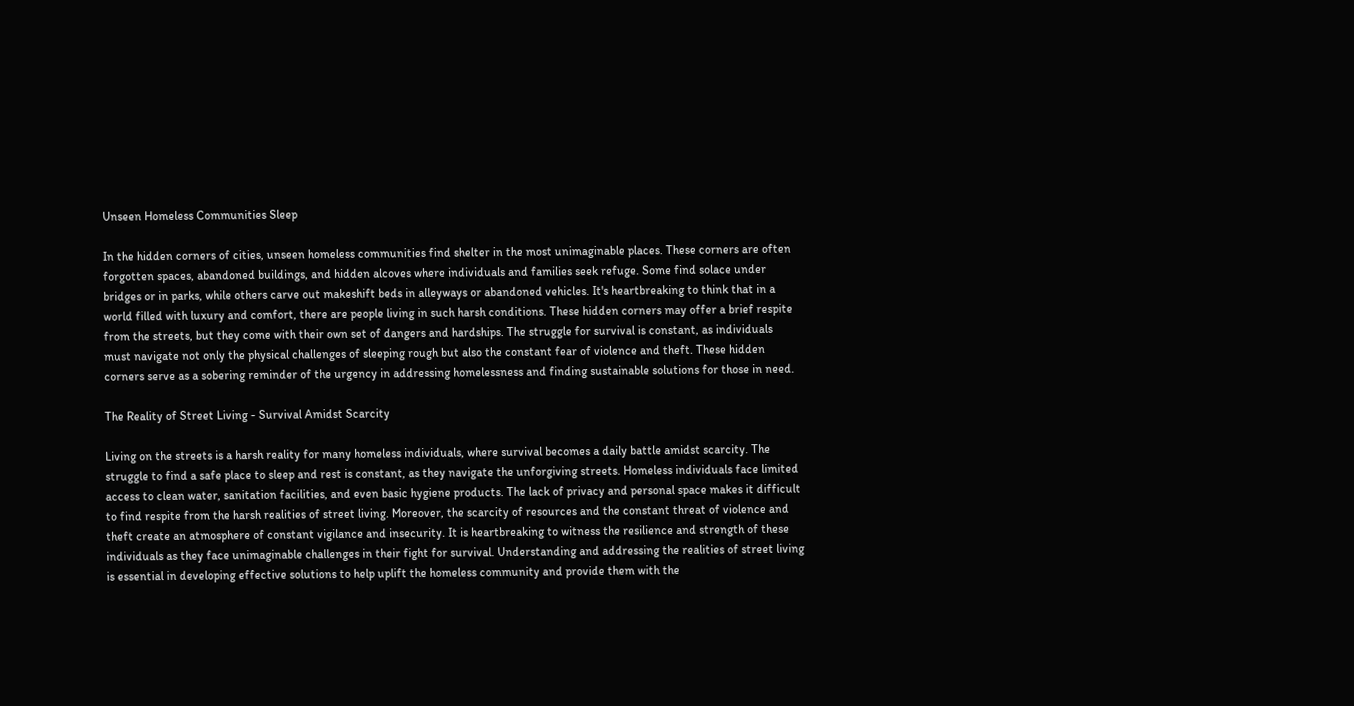Unseen Homeless Communities Sleep

In the hidden corners of cities, unseen homeless communities find shelter in the most unimaginable places. These corners are often forgotten spaces, abandoned buildings, and hidden alcoves where individuals and families seek refuge. Some find solace under bridges or in parks, while others carve out makeshift beds in alleyways or abandoned vehicles. It's heartbreaking to think that in a world filled with luxury and comfort, there are people living in such harsh conditions. These hidden corners may offer a brief respite from the streets, but they come with their own set of dangers and hardships. The struggle for survival is constant, as individuals must navigate not only the physical challenges of sleeping rough but also the constant fear of violence and theft. These hidden corners serve as a sobering reminder of the urgency in addressing homelessness and finding sustainable solutions for those in need.

The Reality of Street Living - Survival Amidst Scarcity

Living on the streets is a harsh reality for many homeless individuals, where survival becomes a daily battle amidst scarcity. The struggle to find a safe place to sleep and rest is constant, as they navigate the unforgiving streets. Homeless individuals face limited access to clean water, sanitation facilities, and even basic hygiene products. The lack of privacy and personal space makes it difficult to find respite from the harsh realities of street living. Moreover, the scarcity of resources and the constant threat of violence and theft create an atmosphere of constant vigilance and insecurity. It is heartbreaking to witness the resilience and strength of these individuals as they face unimaginable challenges in their fight for survival. Understanding and addressing the realities of street living is essential in developing effective solutions to help uplift the homeless community and provide them with the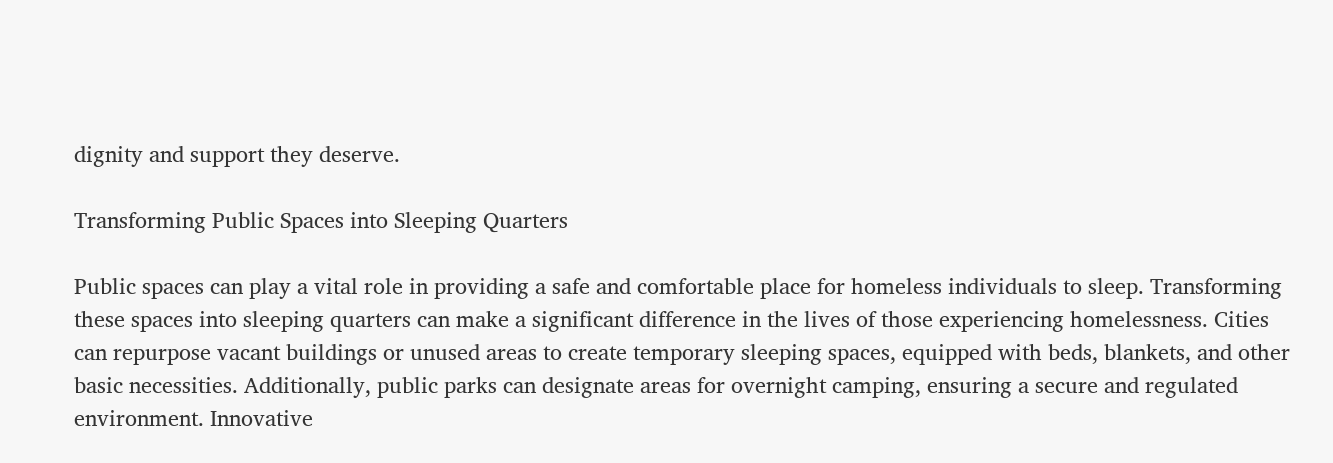dignity and support they deserve.

Transforming Public Spaces into Sleeping Quarters

Public spaces can play a vital role in providing a safe and comfortable place for homeless individuals to sleep. Transforming these spaces into sleeping quarters can make a significant difference in the lives of those experiencing homelessness. Cities can repurpose vacant buildings or unused areas to create temporary sleeping spaces, equipped with beds, blankets, and other basic necessities. Additionally, public parks can designate areas for overnight camping, ensuring a secure and regulated environment. Innovative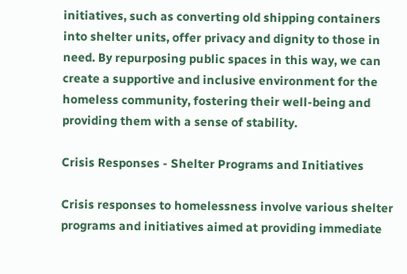initiatives, such as converting old shipping containers into shelter units, offer privacy and dignity to those in need. By repurposing public spaces in this way, we can create a supportive and inclusive environment for the homeless community, fostering their well-being and providing them with a sense of stability.

Crisis Responses - Shelter Programs and Initiatives

Crisis responses to homelessness involve various shelter programs and initiatives aimed at providing immediate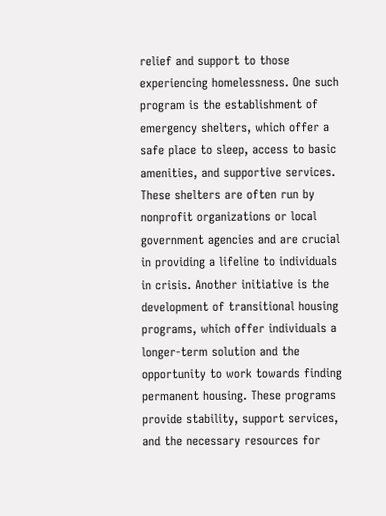relief and support to those experiencing homelessness. One such program is the establishment of emergency shelters, which offer a safe place to sleep, access to basic amenities, and supportive services. These shelters are often run by nonprofit organizations or local government agencies and are crucial in providing a lifeline to individuals in crisis. Another initiative is the development of transitional housing programs, which offer individuals a longer-term solution and the opportunity to work towards finding permanent housing. These programs provide stability, support services, and the necessary resources for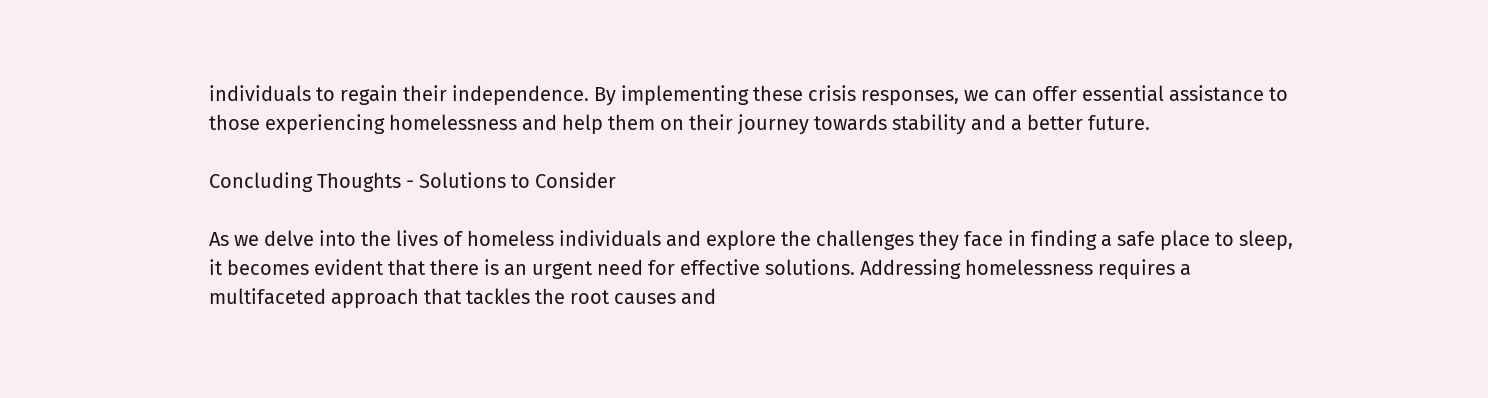individuals to regain their independence. By implementing these crisis responses, we can offer essential assistance to those experiencing homelessness and help them on their journey towards stability and a better future.

Concluding Thoughts - Solutions to Consider

As we delve into the lives of homeless individuals and explore the challenges they face in finding a safe place to sleep, it becomes evident that there is an urgent need for effective solutions. Addressing homelessness requires a multifaceted approach that tackles the root causes and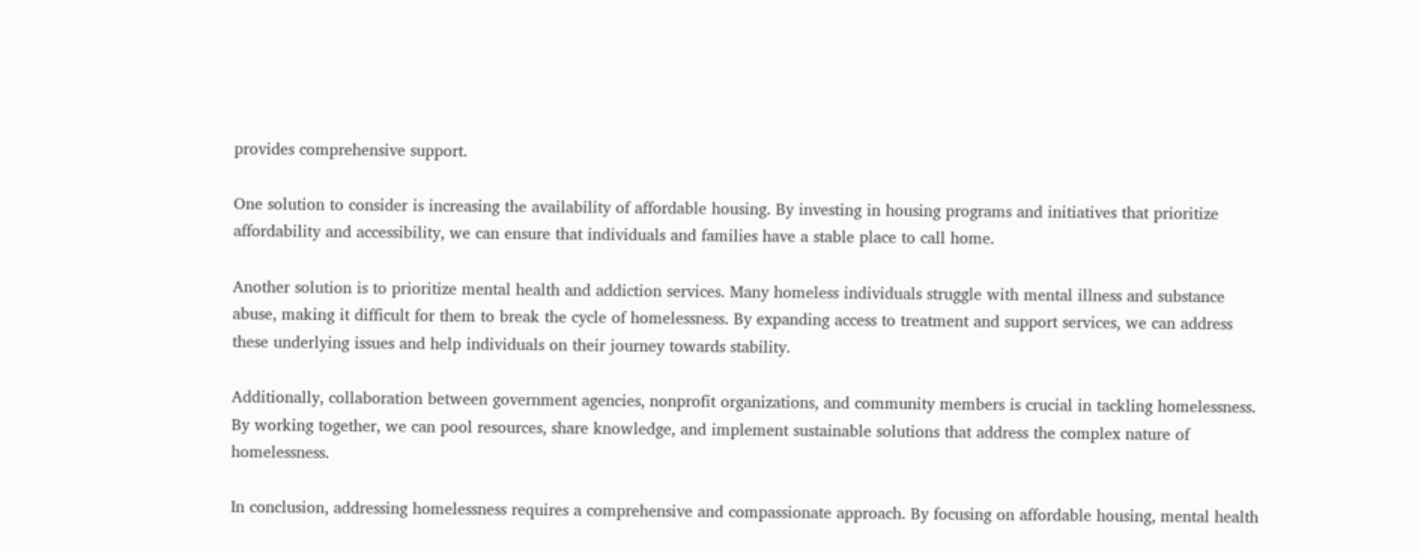provides comprehensive support.

One solution to consider is increasing the availability of affordable housing. By investing in housing programs and initiatives that prioritize affordability and accessibility, we can ensure that individuals and families have a stable place to call home.

Another solution is to prioritize mental health and addiction services. Many homeless individuals struggle with mental illness and substance abuse, making it difficult for them to break the cycle of homelessness. By expanding access to treatment and support services, we can address these underlying issues and help individuals on their journey towards stability.

Additionally, collaboration between government agencies, nonprofit organizations, and community members is crucial in tackling homelessness. By working together, we can pool resources, share knowledge, and implement sustainable solutions that address the complex nature of homelessness.

In conclusion, addressing homelessness requires a comprehensive and compassionate approach. By focusing on affordable housing, mental health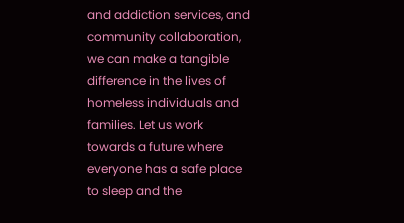and addiction services, and community collaboration, we can make a tangible difference in the lives of homeless individuals and families. Let us work towards a future where everyone has a safe place to sleep and the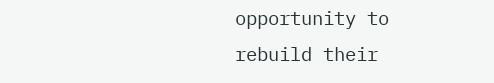opportunity to rebuild their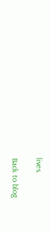lives.

Back to blog